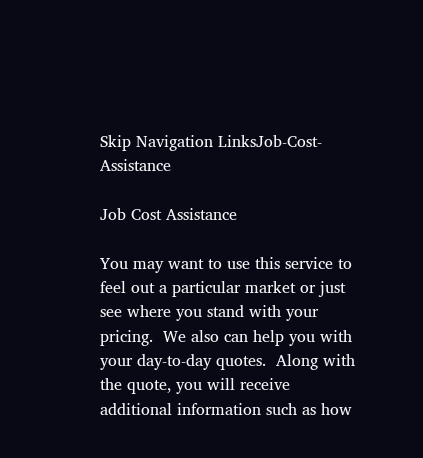Skip Navigation LinksJob-Cost-Assistance

Job Cost Assistance

You may want to use this service to feel out a particular market or just see where you stand with your pricing.  We also can help you with your day-to-day quotes.  Along with the quote, you will receive additional information such as how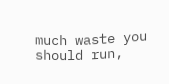much waste you should run,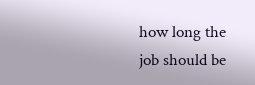how long the job should be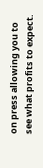on press allowing you to see what profits to expect.